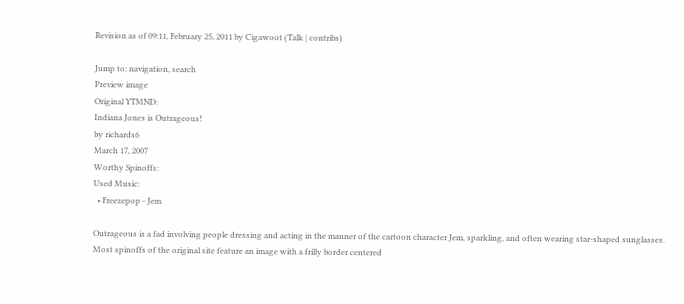Revision as of 09:11, February 25, 2011 by Cigawoot (Talk | contribs)

Jump to: navigation, search
Preview image
Original YTMND:
Indiana Jones is Outrageous!
by richards6
March 17, 2007
Worthy Spinoffs:
Used Music:
  • Freezepop - Jem

Outrageous is a fad involving people dressing and acting in the manner of the cartoon character Jem, sparkling, and often wearing star-shaped sunglasses. Most spinoffs of the original site feature an image with a frilly border centered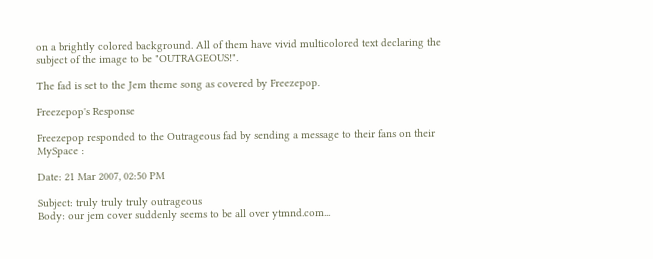on a brightly colored background. All of them have vivid multicolored text declaring the subject of the image to be "OUTRAGEOUS!".

The fad is set to the Jem theme song as covered by Freezepop.

Freezepop's Response

Freezepop responded to the Outrageous fad by sending a message to their fans on their MySpace :

Date: 21 Mar 2007, 02:50 PM

Subject: truly truly truly outrageous
Body: our jem cover suddenly seems to be all over ytmnd.com...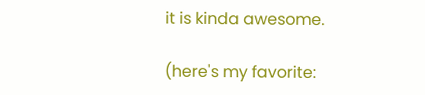it is kinda awesome.

(here's my favorite: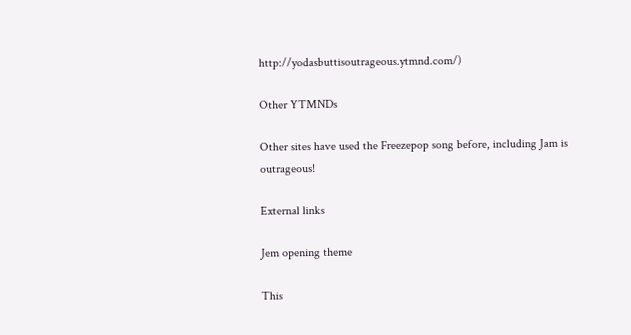http://yodasbuttisoutrageous.ytmnd.com/)

Other YTMNDs

Other sites have used the Freezepop song before, including Jam is outrageous!

External links

Jem opening theme

This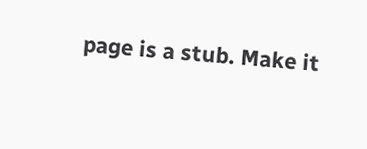page is a stub. Make it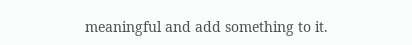meaningful and add something to it.